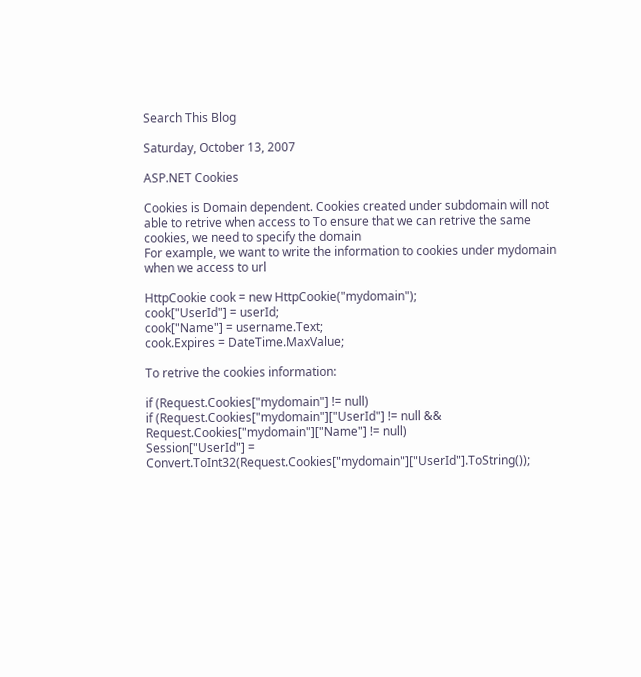Search This Blog

Saturday, October 13, 2007

ASP.NET Cookies

Cookies is Domain dependent. Cookies created under subdomain will not able to retrive when access to To ensure that we can retrive the same cookies, we need to specify the domain
For example, we want to write the information to cookies under mydomain when we access to url

HttpCookie cook = new HttpCookie("mydomain");
cook["UserId"] = userId;
cook["Name"] = username.Text;
cook.Expires = DateTime.MaxValue;

To retrive the cookies information:

if (Request.Cookies["mydomain"] != null)
if (Request.Cookies["mydomain"]["UserId"] != null && Request.Cookies["mydomain"]["Name"] != null)
Session["UserId"] = Convert.ToInt32(Request.Cookies["mydomain"]["UserId"].ToString());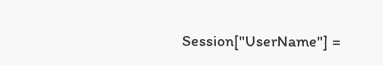Session["UserName"] =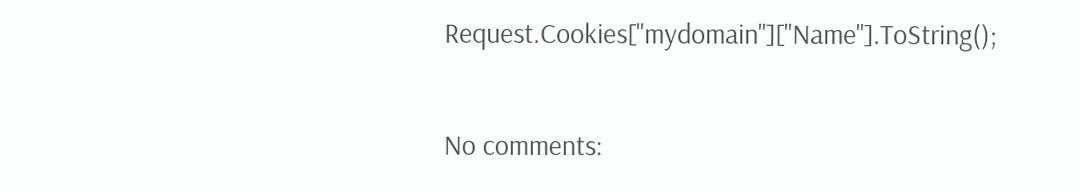Request.Cookies["mydomain"]["Name"].ToString();

No comments: